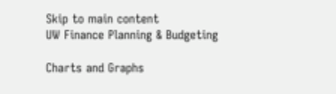Skip to main content
UW Finance Planning & Budgeting

Charts and Graphs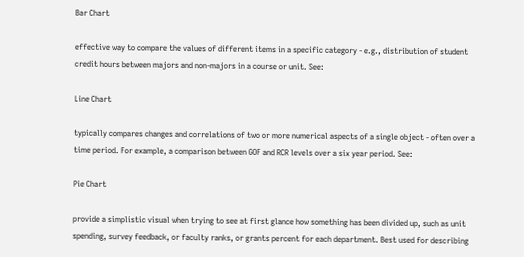Bar Chart

effective way to compare the values of different items in a specific category - e.g., distribution of student credit hours between majors and non-majors in a course or unit. See:

Line Chart

typically compares changes and correlations of two or more numerical aspects of a single object - often over a time period. For example, a comparison between GOF and RCR levels over a six year period. See:

Pie Chart

provide a simplistic visual when trying to see at first glance how something has been divided up, such as unit spending, survey feedback, or faculty ranks, or grants percent for each department. Best used for describing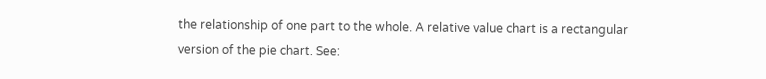the relationship of one part to the whole. A relative value chart is a rectangular version of the pie chart. See: